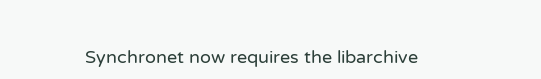Synchronet now requires the libarchive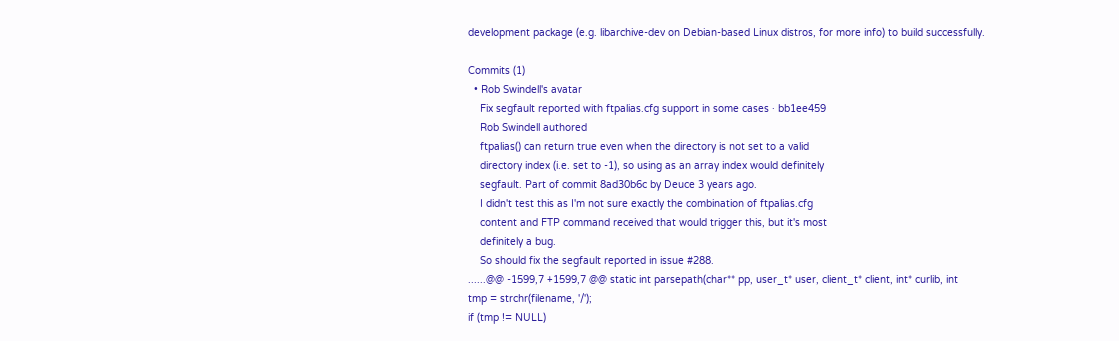development package (e.g. libarchive-dev on Debian-based Linux distros, for more info) to build successfully.

Commits (1)
  • Rob Swindell's avatar
    Fix segfault reported with ftpalias.cfg support in some cases · bb1ee459
    Rob Swindell authored
    ftpalias() can return true even when the directory is not set to a valid
    directory index (i.e. set to -1), so using as an array index would definitely
    segfault. Part of commit 8ad30b6c by Deuce 3 years ago.
    I didn't test this as I'm not sure exactly the combination of ftpalias.cfg
    content and FTP command received that would trigger this, but it's most
    definitely a bug.
    So should fix the segfault reported in issue #288.
......@@ -1599,7 +1599,7 @@ static int parsepath(char** pp, user_t* user, client_t* client, int* curlib, int
tmp = strchr(filename, '/');
if (tmp != NULL)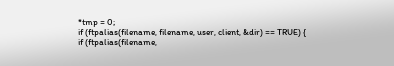*tmp = 0;
if (ftpalias(filename, filename, user, client, &dir) == TRUE) {
if (ftpalias(filename,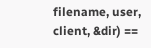filename, user, client, &dir) ==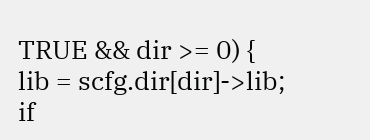TRUE && dir >= 0) {
lib = scfg.dir[dir]->lib;
if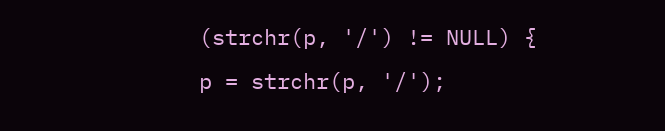(strchr(p, '/') != NULL) {
p = strchr(p, '/');